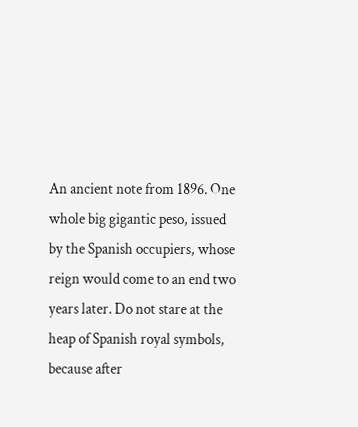An ancient note from 1896. One whole big gigantic peso, issued by the Spanish occupiers, whose reign would come to an end two years later. Do not stare at the heap of Spanish royal symbols, because after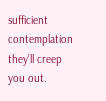sufficient contemplation they’ll creep you out.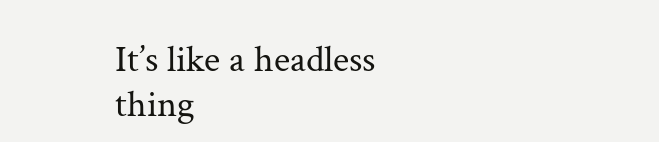It’s like a headless thing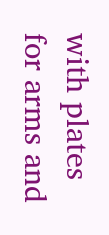with plates for arms and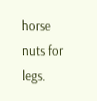horse nuts for legs.